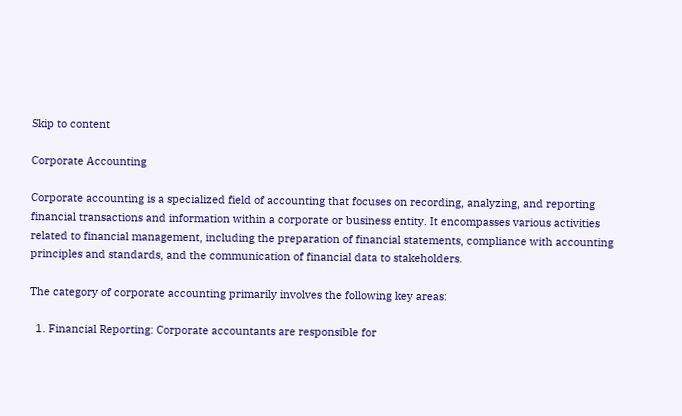Skip to content

Corporate Accounting

Corporate accounting is a specialized field of accounting that focuses on recording, analyzing, and reporting financial transactions and information within a corporate or business entity. It encompasses various activities related to financial management, including the preparation of financial statements, compliance with accounting principles and standards, and the communication of financial data to stakeholders.

The category of corporate accounting primarily involves the following key areas:

  1. Financial Reporting: Corporate accountants are responsible for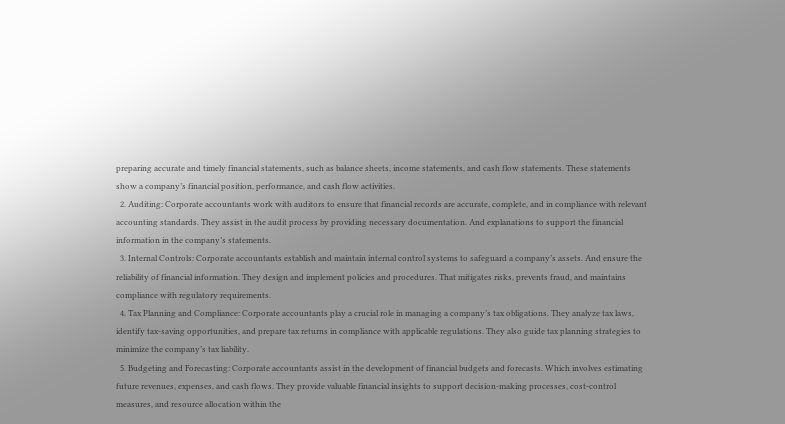preparing accurate and timely financial statements, such as balance sheets, income statements, and cash flow statements. These statements show a company’s financial position, performance, and cash flow activities.
  2. Auditing: Corporate accountants work with auditors to ensure that financial records are accurate, complete, and in compliance with relevant accounting standards. They assist in the audit process by providing necessary documentation. And explanations to support the financial information in the company’s statements.
  3. Internal Controls: Corporate accountants establish and maintain internal control systems to safeguard a company’s assets. And ensure the reliability of financial information. They design and implement policies and procedures. That mitigates risks, prevents fraud, and maintains compliance with regulatory requirements.
  4. Tax Planning and Compliance: Corporate accountants play a crucial role in managing a company’s tax obligations. They analyze tax laws, identify tax-saving opportunities, and prepare tax returns in compliance with applicable regulations. They also guide tax planning strategies to minimize the company’s tax liability.
  5. Budgeting and Forecasting: Corporate accountants assist in the development of financial budgets and forecasts. Which involves estimating future revenues, expenses, and cash flows. They provide valuable financial insights to support decision-making processes, cost-control measures, and resource allocation within the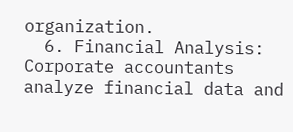organization.
  6. Financial Analysis: Corporate accountants analyze financial data and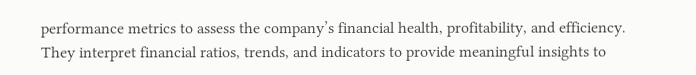performance metrics to assess the company’s financial health, profitability, and efficiency. They interpret financial ratios, trends, and indicators to provide meaningful insights to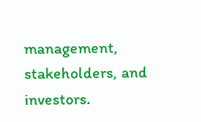management, stakeholders, and investors.